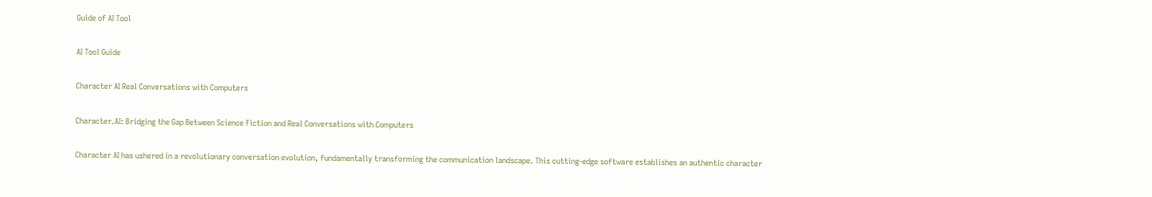Guide of AI Tool

AI Tool Guide

Character AI Real Conversations with Computers

Character.AI: Bridging the Gap Between Science Fiction and Real Conversations with Computers

Character AI has ushered in a revolutionary conversation evolution, fundamentally transforming the communication landscape. This cutting-edge software establishes an authentic character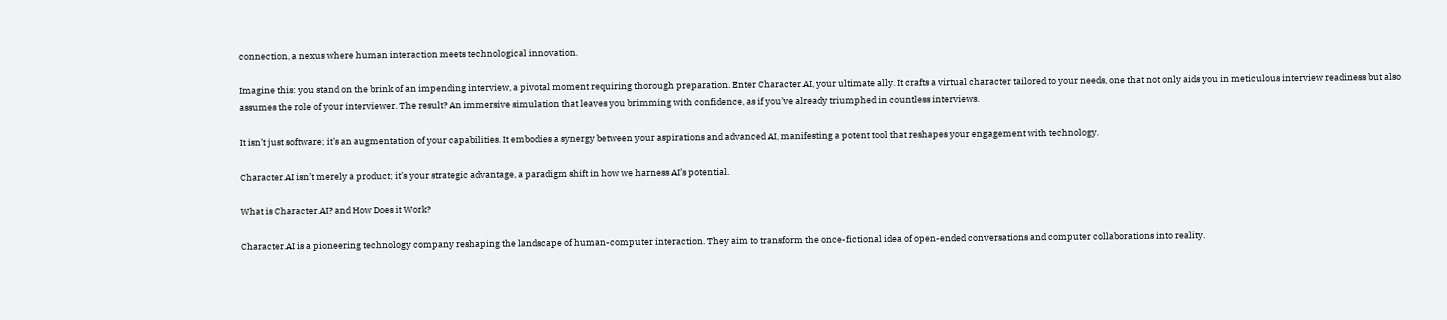connection, a nexus where human interaction meets technological innovation.

Imagine this: you stand on the brink of an impending interview, a pivotal moment requiring thorough preparation. Enter Character.AI, your ultimate ally. It crafts a virtual character tailored to your needs, one that not only aids you in meticulous interview readiness but also assumes the role of your interviewer. The result? An immersive simulation that leaves you brimming with confidence, as if you’ve already triumphed in countless interviews.

It isn’t just software; it’s an augmentation of your capabilities. It embodies a synergy between your aspirations and advanced AI, manifesting a potent tool that reshapes your engagement with technology.

Character.AI isn’t merely a product; it’s your strategic advantage, a paradigm shift in how we harness AI’s potential.

What is Character.AI? and How Does it Work?

Character.AI is a pioneering technology company reshaping the landscape of human-computer interaction. They aim to transform the once-fictional idea of open-ended conversations and computer collaborations into reality.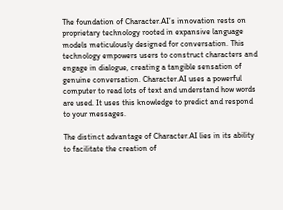The foundation of Character.AI’s innovation rests on proprietary technology rooted in expansive language models meticulously designed for conversation. This technology empowers users to construct characters and engage in dialogue, creating a tangible sensation of genuine conversation. Character.AI uses a powerful computer to read lots of text and understand how words are used. It uses this knowledge to predict and respond to your messages.

The distinct advantage of Character.AI lies in its ability to facilitate the creation of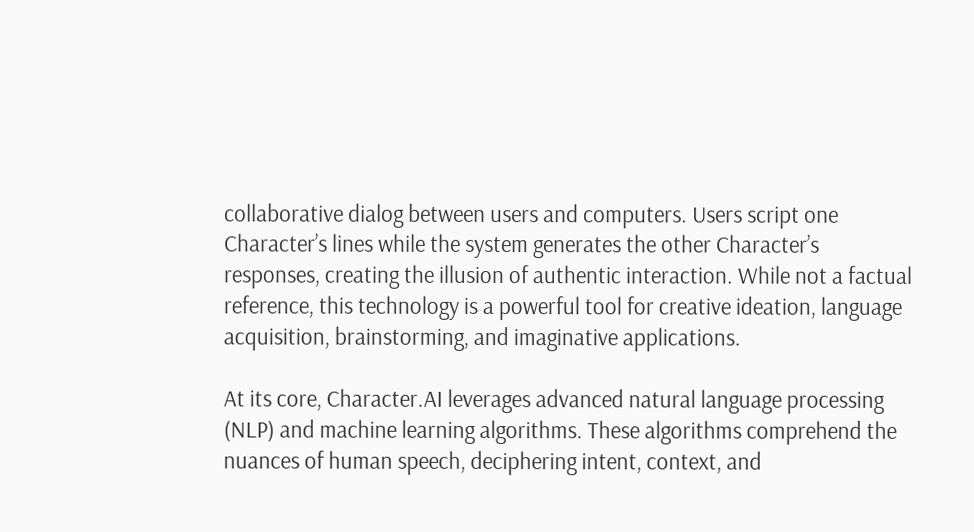collaborative dialog between users and computers. Users script one Character’s lines while the system generates the other Character’s responses, creating the illusion of authentic interaction. While not a factual reference, this technology is a powerful tool for creative ideation, language acquisition, brainstorming, and imaginative applications.

At its core, Character.AI leverages advanced natural language processing (NLP) and machine learning algorithms. These algorithms comprehend the nuances of human speech, deciphering intent, context, and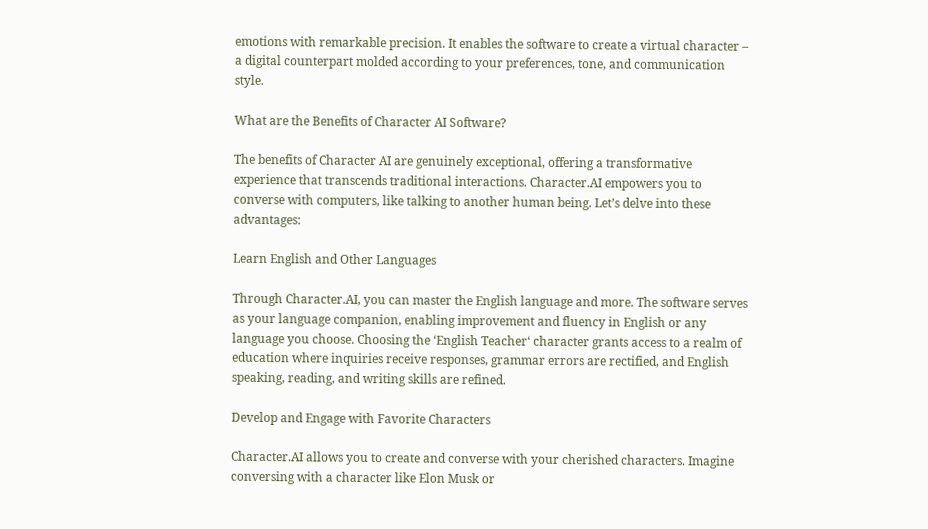emotions with remarkable precision. It enables the software to create a virtual character – a digital counterpart molded according to your preferences, tone, and communication style.

What are the Benefits of Character AI Software?

The benefits of Character AI are genuinely exceptional, offering a transformative experience that transcends traditional interactions. Character.AI empowers you to converse with computers, like talking to another human being. Let’s delve into these advantages:

Learn English and Other Languages

Through Character.AI, you can master the English language and more. The software serves as your language companion, enabling improvement and fluency in English or any language you choose. Choosing the ‘English Teacher‘ character grants access to a realm of education where inquiries receive responses, grammar errors are rectified, and English speaking, reading, and writing skills are refined.

Develop and Engage with Favorite Characters

Character.AI allows you to create and converse with your cherished characters. Imagine conversing with a character like Elon Musk or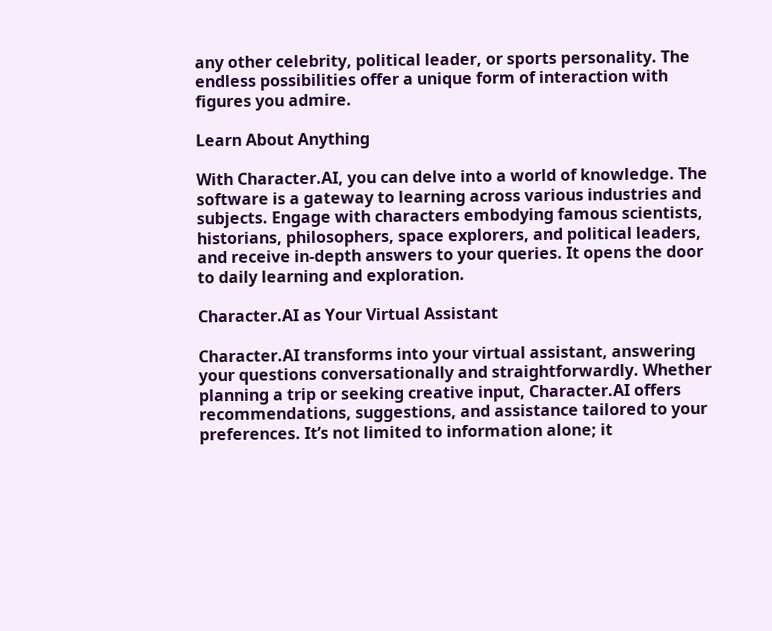any other celebrity, political leader, or sports personality. The endless possibilities offer a unique form of interaction with figures you admire.

Learn About Anything

With Character.AI, you can delve into a world of knowledge. The software is a gateway to learning across various industries and subjects. Engage with characters embodying famous scientists, historians, philosophers, space explorers, and political leaders, and receive in-depth answers to your queries. It opens the door to daily learning and exploration.

Character.AI as Your Virtual Assistant

Character.AI transforms into your virtual assistant, answering your questions conversationally and straightforwardly. Whether planning a trip or seeking creative input, Character.AI offers recommendations, suggestions, and assistance tailored to your preferences. It’s not limited to information alone; it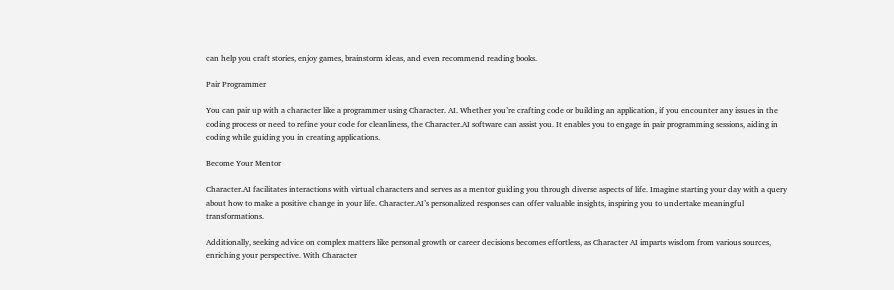can help you craft stories, enjoy games, brainstorm ideas, and even recommend reading books.

Pair Programmer

You can pair up with a character like a programmer using Character. AI. Whether you’re crafting code or building an application, if you encounter any issues in the coding process or need to refine your code for cleanliness, the Character.AI software can assist you. It enables you to engage in pair programming sessions, aiding in coding while guiding you in creating applications.

Become Your Mentor

Character.AI facilitates interactions with virtual characters and serves as a mentor guiding you through diverse aspects of life. Imagine starting your day with a query about how to make a positive change in your life. Character.AI’s personalized responses can offer valuable insights, inspiring you to undertake meaningful transformations.

Additionally, seeking advice on complex matters like personal growth or career decisions becomes effortless, as Character AI imparts wisdom from various sources, enriching your perspective. With Character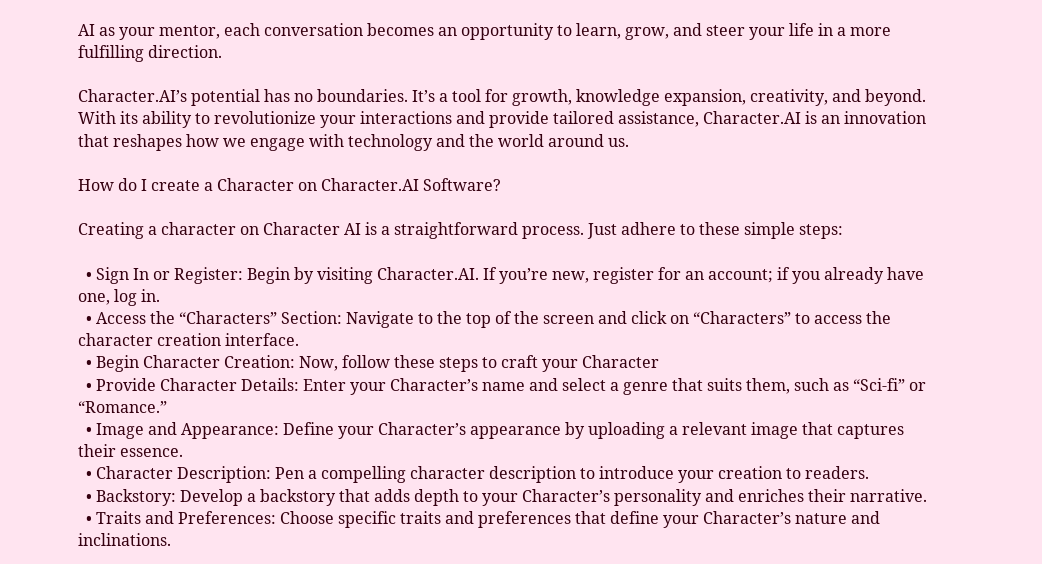AI as your mentor, each conversation becomes an opportunity to learn, grow, and steer your life in a more fulfilling direction.

Character.AI’s potential has no boundaries. It’s a tool for growth, knowledge expansion, creativity, and beyond. With its ability to revolutionize your interactions and provide tailored assistance, Character.AI is an innovation that reshapes how we engage with technology and the world around us.

How do I create a Character on Character.AI Software?

Creating a character on Character AI is a straightforward process. Just adhere to these simple steps:

  • Sign In or Register: Begin by visiting Character.AI. If you’re new, register for an account; if you already have one, log in.
  • Access the “Characters” Section: Navigate to the top of the screen and click on “Characters” to access the character creation interface.
  • Begin Character Creation: Now, follow these steps to craft your Character
  • Provide Character Details: Enter your Character’s name and select a genre that suits them, such as “Sci-fi” or “Romance.”
  • Image and Appearance: Define your Character’s appearance by uploading a relevant image that captures their essence.
  • Character Description: Pen a compelling character description to introduce your creation to readers.
  • Backstory: Develop a backstory that adds depth to your Character’s personality and enriches their narrative.
  • Traits and Preferences: Choose specific traits and preferences that define your Character’s nature and inclinations.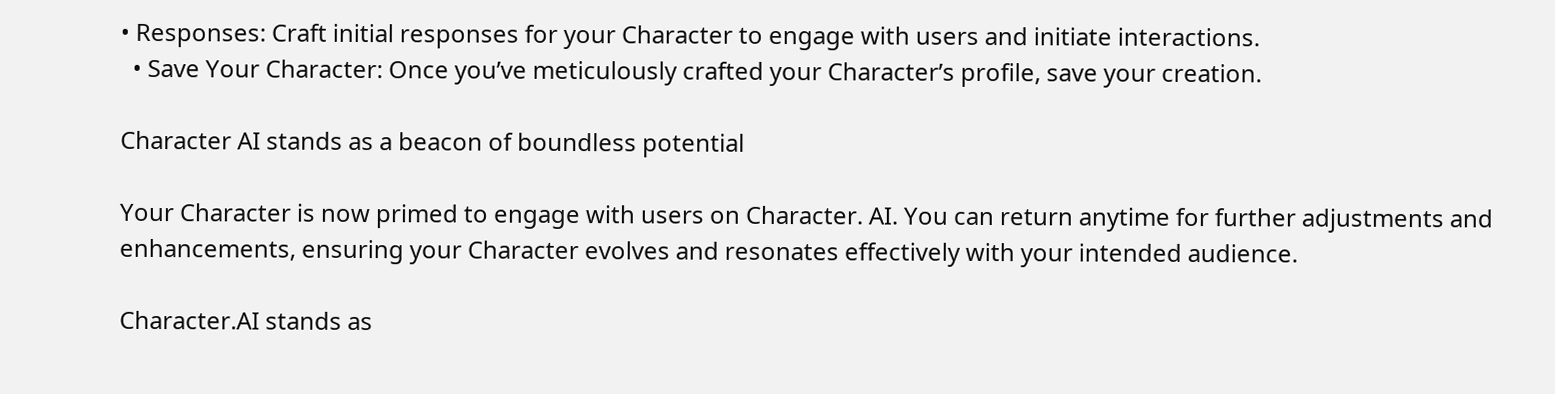• Responses: Craft initial responses for your Character to engage with users and initiate interactions.
  • Save Your Character: Once you’ve meticulously crafted your Character’s profile, save your creation.

Character AI stands as a beacon of boundless potential

Your Character is now primed to engage with users on Character. AI. You can return anytime for further adjustments and enhancements, ensuring your Character evolves and resonates effectively with your intended audience.

Character.AI stands as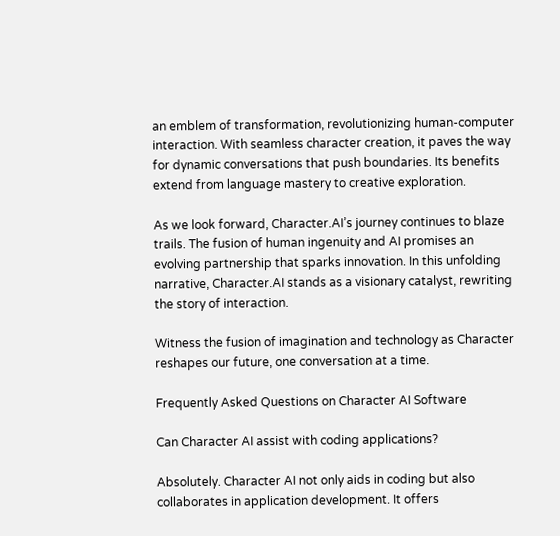an emblem of transformation, revolutionizing human-computer interaction. With seamless character creation, it paves the way for dynamic conversations that push boundaries. Its benefits extend from language mastery to creative exploration.

As we look forward, Character.AI’s journey continues to blaze trails. The fusion of human ingenuity and AI promises an evolving partnership that sparks innovation. In this unfolding narrative, Character.AI stands as a visionary catalyst, rewriting the story of interaction.

Witness the fusion of imagination and technology as Character reshapes our future, one conversation at a time.

Frequently Asked Questions on Character AI Software

Can Character AI assist with coding applications?

Absolutely. Character AI not only aids in coding but also collaborates in application development. It offers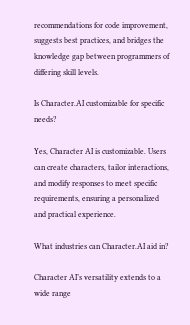recommendations for code improvement, suggests best practices, and bridges the knowledge gap between programmers of differing skill levels.

Is Character.AI customizable for specific needs?

Yes, Character AI is customizable. Users can create characters, tailor interactions, and modify responses to meet specific requirements, ensuring a personalized and practical experience.

What industries can Character.AI aid in?

Character AI’s versatility extends to a wide range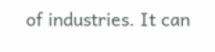of industries. It can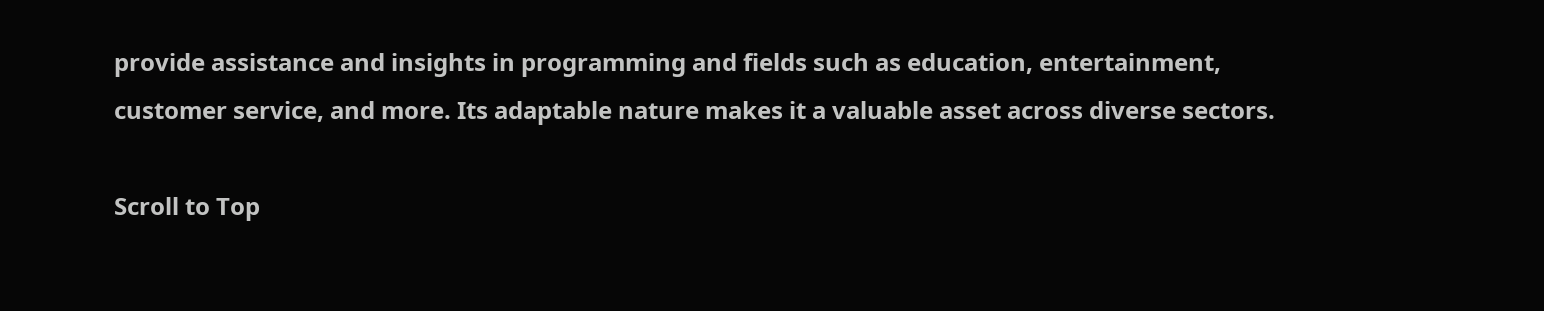provide assistance and insights in programming and fields such as education, entertainment, customer service, and more. Its adaptable nature makes it a valuable asset across diverse sectors.

Scroll to Top